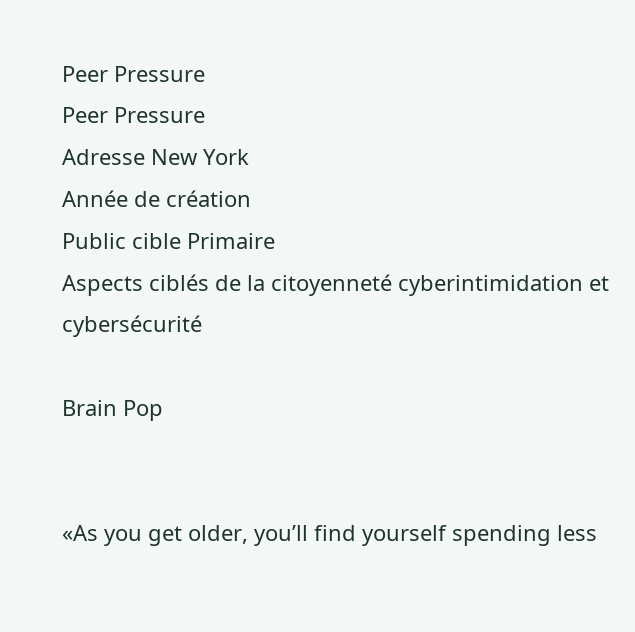Peer Pressure
Peer Pressure
Adresse New York
Année de création
Public cible Primaire
Aspects ciblés de la citoyenneté cyberintimidation et cybersécurité

Brain Pop


«As you get older, you’ll find yourself spending less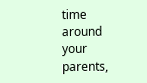time around your parents,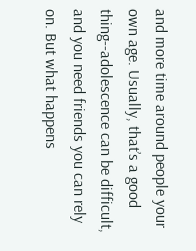and more time around people your own age. Usually, that’s a good thing--adolescence can be difficult, and you need friends you can rely on. But what happens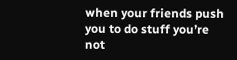when your friends push you to do stuff you’re not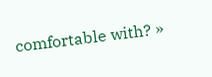comfortable with? »